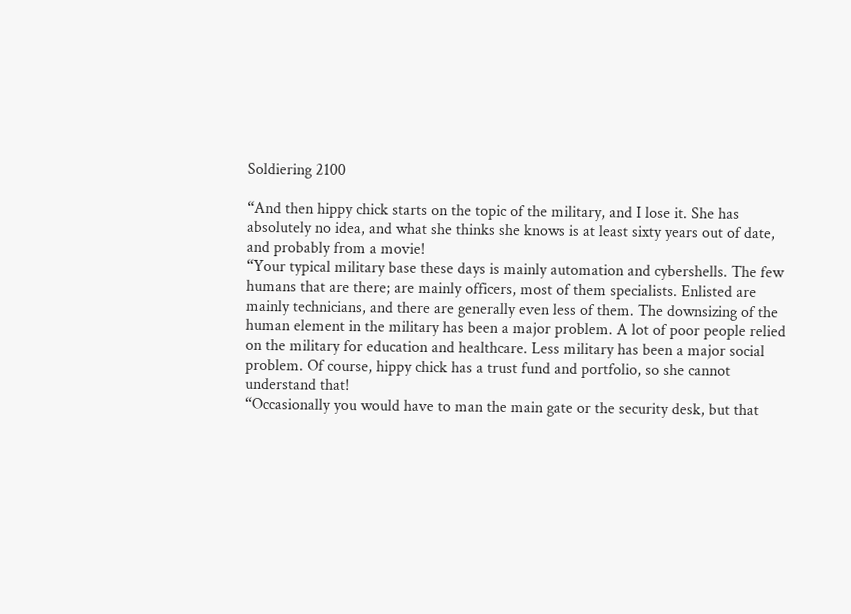Soldiering 2100

“And then hippy chick starts on the topic of the military, and I lose it. She has absolutely no idea, and what she thinks she knows is at least sixty years out of date, and probably from a movie!
“Your typical military base these days is mainly automation and cybershells. The few humans that are there; are mainly officers, most of them specialists. Enlisted are mainly technicians, and there are generally even less of them. The downsizing of the human element in the military has been a major problem. A lot of poor people relied on the military for education and healthcare. Less military has been a major social problem. Of course, hippy chick has a trust fund and portfolio, so she cannot understand that!
“Occasionally you would have to man the main gate or the security desk, but that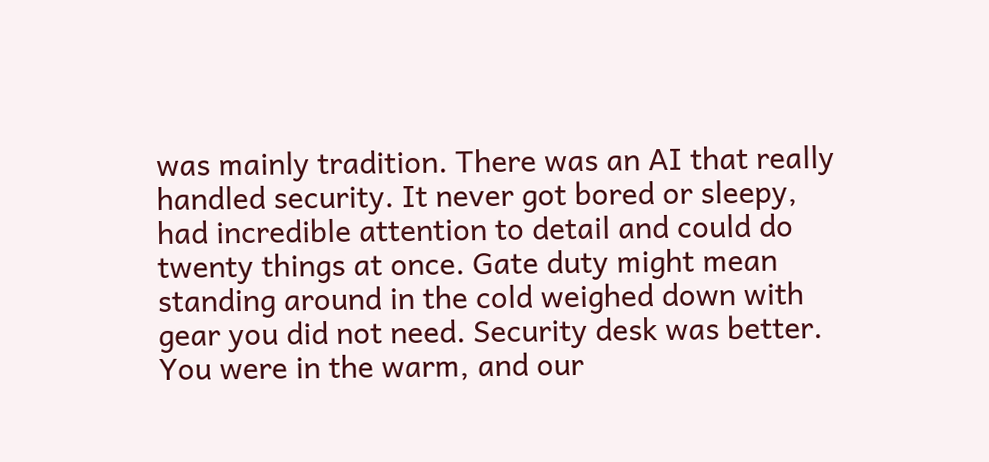was mainly tradition. There was an AI that really handled security. It never got bored or sleepy, had incredible attention to detail and could do twenty things at once. Gate duty might mean standing around in the cold weighed down with gear you did not need. Security desk was better. You were in the warm, and our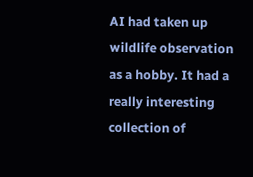AI had taken up wildlife observation as a hobby. It had a really interesting collection of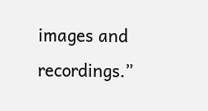images and recordings.”